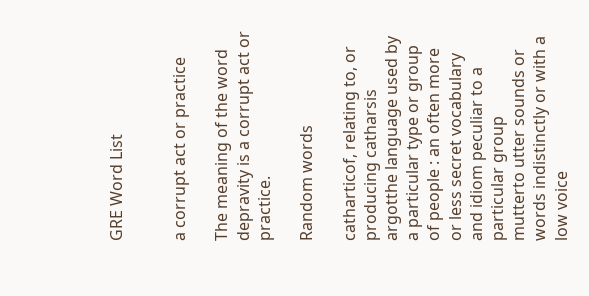GRE Word List


a corrupt act or practice

The meaning of the word depravity is a corrupt act or practice.

Random words

catharticof, relating to, or producing catharsis
argotthe language used by a particular type or group of people : an often more or less secret vocabulary and idiom peculiar to a particular group
mutterto utter sounds or words indistinctly or with a low voice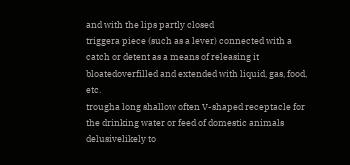and with the lips partly closed
triggera piece (such as a lever) connected with a catch or detent as a means of releasing it
bloatedoverfilled and extended with liquid, gas, food, etc.
trougha long shallow often V-shaped receptacle for the drinking water or feed of domestic animals
delusivelikely to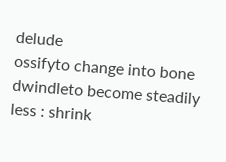delude
ossifyto change into bone
dwindleto become steadily less : shrink